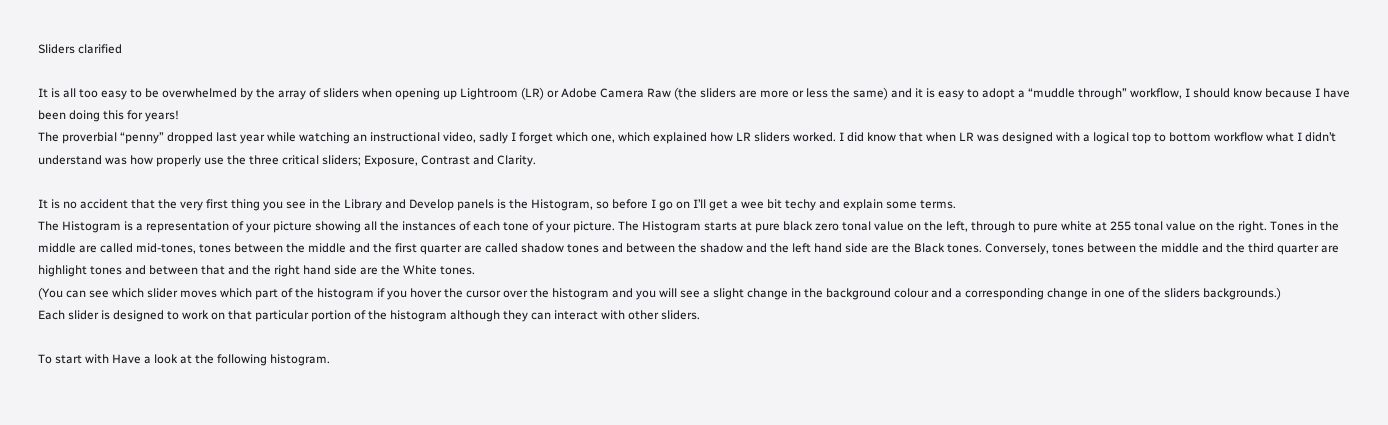Sliders clarified

It is all too easy to be overwhelmed by the array of sliders when opening up Lightroom (LR) or Adobe Camera Raw (the sliders are more or less the same) and it is easy to adopt a “muddle through” workflow, I should know because I have been doing this for years!
The proverbial “penny” dropped last year while watching an instructional video, sadly I forget which one, which explained how LR sliders worked. I did know that when LR was designed with a logical top to bottom workflow what I didn’t understand was how properly use the three critical sliders; Exposure, Contrast and Clarity.

It is no accident that the very first thing you see in the Library and Develop panels is the Histogram, so before I go on I’ll get a wee bit techy and explain some terms.
The Histogram is a representation of your picture showing all the instances of each tone of your picture. The Histogram starts at pure black zero tonal value on the left, through to pure white at 255 tonal value on the right. Tones in the middle are called mid-tones, tones between the middle and the first quarter are called shadow tones and between the shadow and the left hand side are the Black tones. Conversely, tones between the middle and the third quarter are highlight tones and between that and the right hand side are the White tones.
(You can see which slider moves which part of the histogram if you hover the cursor over the histogram and you will see a slight change in the background colour and a corresponding change in one of the sliders backgrounds.)
Each slider is designed to work on that particular portion of the histogram although they can interact with other sliders.

To start with Have a look at the following histogram.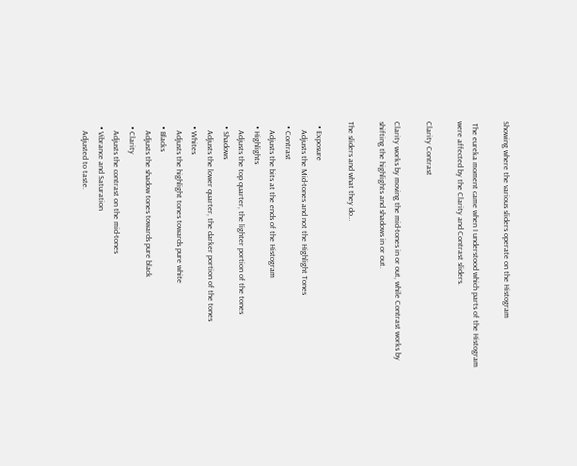Showing where the various sliders operate on the Histogram

 The eureka moment came when I understood which parts of the Histogram were affected by the Clarity and Contrast sliders.

Clarity Contrast

Clarity works by moving the mid-tones in or out, while Contrast works by shifting the highlights and shadows in or out.

The sliders and what they do…

  • Exposure
    Adjusts the Mid-tones and not the Highlight Tones
  • Contrast
    Adjusts the bits at the ends of the Histogram
  • Highlights
    Adjusts the top quarter, the lighter portion of the tones
  • Shadows
    Adjusts the lower quarter, the darker portion of the tones
  • Whites
    Adjusts the highlight tones towards pure white
  • Blacks
    Adjusts the shadow tones towards pure black
  • Clarity
    Adjusts the contrast on the mid-tones
  • Vibrance and Saturation
    Adjusted to taste.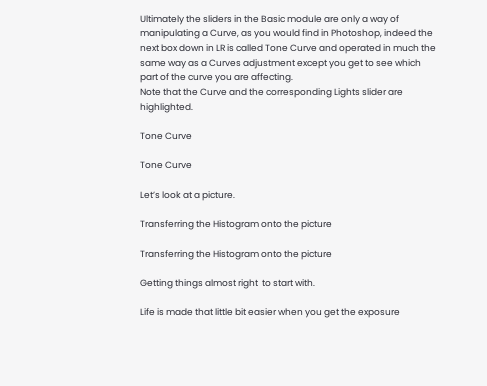Ultimately the sliders in the Basic module are only a way of manipulating a Curve, as you would find in Photoshop, indeed the next box down in LR is called Tone Curve and operated in much the same way as a Curves adjustment except you get to see which part of the curve you are affecting.
Note that the Curve and the corresponding Lights slider are highlighted.

Tone Curve

Tone Curve

Let’s look at a picture.

Transferring the Histogram onto the picture

Transferring the Histogram onto the picture

Getting things almost right  to start with.

Life is made that little bit easier when you get the exposure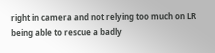right in camera and not relying too much on LR being able to rescue a badly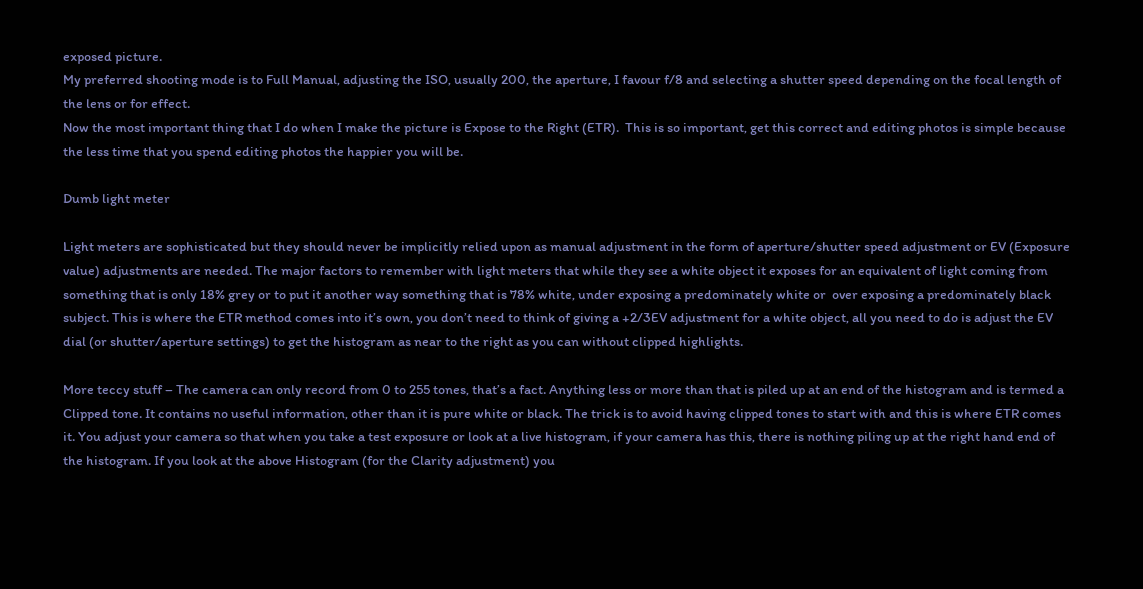exposed picture.
My preferred shooting mode is to Full Manual, adjusting the ISO, usually 200, the aperture, I favour f/8 and selecting a shutter speed depending on the focal length of the lens or for effect.
Now the most important thing that I do when I make the picture is Expose to the Right (ETR).  This is so important, get this correct and editing photos is simple because the less time that you spend editing photos the happier you will be.

Dumb light meter

Light meters are sophisticated but they should never be implicitly relied upon as manual adjustment in the form of aperture/shutter speed adjustment or EV (Exposure value) adjustments are needed. The major factors to remember with light meters that while they see a white object it exposes for an equivalent of light coming from something that is only 18% grey or to put it another way something that is 78% white, under exposing a predominately white or  over exposing a predominately black subject. This is where the ETR method comes into it’s own, you don’t need to think of giving a +2/3EV adjustment for a white object, all you need to do is adjust the EV dial (or shutter/aperture settings) to get the histogram as near to the right as you can without clipped highlights.

More teccy stuff – The camera can only record from 0 to 255 tones, that’s a fact. Anything less or more than that is piled up at an end of the histogram and is termed a Clipped tone. It contains no useful information, other than it is pure white or black. The trick is to avoid having clipped tones to start with and this is where ETR comes it. You adjust your camera so that when you take a test exposure or look at a live histogram, if your camera has this, there is nothing piling up at the right hand end of the histogram. If you look at the above Histogram (for the Clarity adjustment) you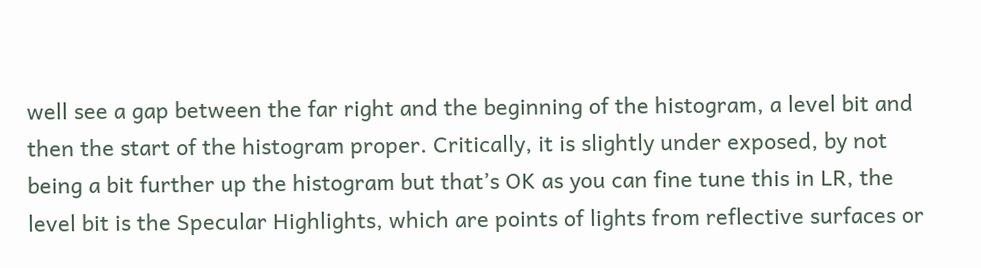well see a gap between the far right and the beginning of the histogram, a level bit and then the start of the histogram proper. Critically, it is slightly under exposed, by not being a bit further up the histogram but that’s OK as you can fine tune this in LR, the level bit is the Specular Highlights, which are points of lights from reflective surfaces or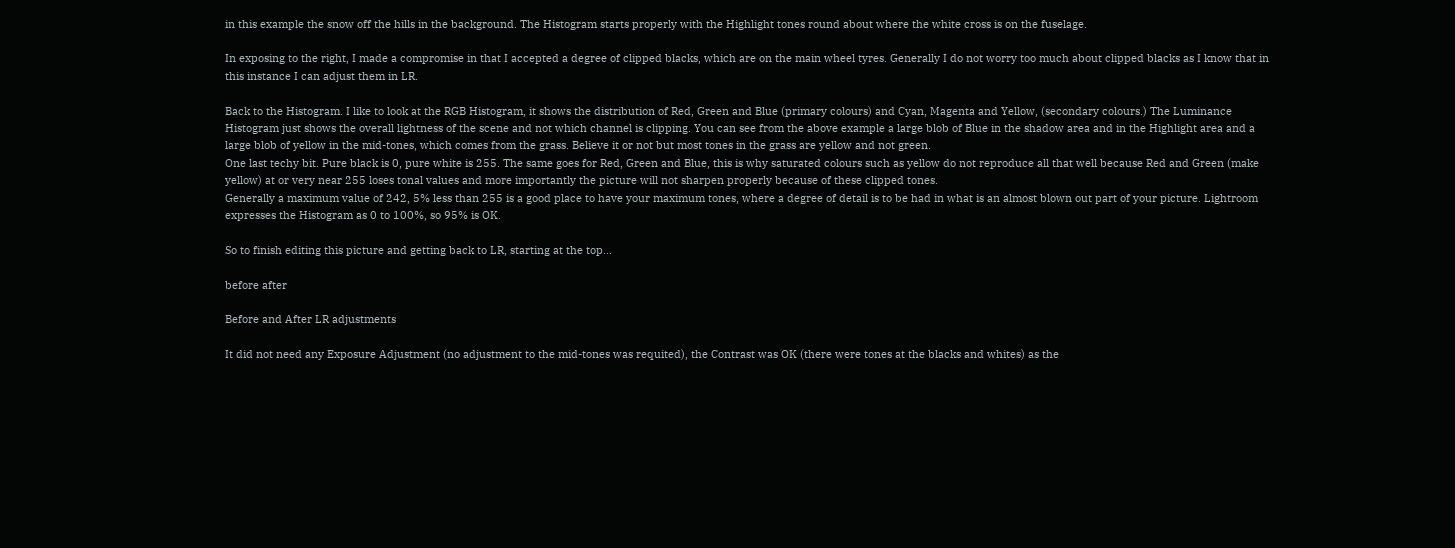in this example the snow off the hills in the background. The Histogram starts properly with the Highlight tones round about where the white cross is on the fuselage.

In exposing to the right, I made a compromise in that I accepted a degree of clipped blacks, which are on the main wheel tyres. Generally I do not worry too much about clipped blacks as I know that in this instance I can adjust them in LR.

Back to the Histogram. I like to look at the RGB Histogram, it shows the distribution of Red, Green and Blue (primary colours) and Cyan, Magenta and Yellow, (secondary colours.) The Luminance Histogram just shows the overall lightness of the scene and not which channel is clipping. You can see from the above example a large blob of Blue in the shadow area and in the Highlight area and a large blob of yellow in the mid-tones, which comes from the grass. Believe it or not but most tones in the grass are yellow and not green.
One last techy bit. Pure black is 0, pure white is 255. The same goes for Red, Green and Blue, this is why saturated colours such as yellow do not reproduce all that well because Red and Green (make yellow) at or very near 255 loses tonal values and more importantly the picture will not sharpen properly because of these clipped tones.
Generally a maximum value of 242, 5% less than 255 is a good place to have your maximum tones, where a degree of detail is to be had in what is an almost blown out part of your picture. Lightroom expresses the Histogram as 0 to 100%, so 95% is OK.

So to finish editing this picture and getting back to LR, starting at the top…

before after

Before and After LR adjustments

It did not need any Exposure Adjustment (no adjustment to the mid-tones was requited), the Contrast was OK (there were tones at the blacks and whites) as the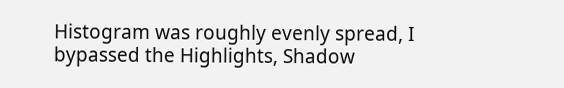Histogram was roughly evenly spread, I bypassed the Highlights, Shadow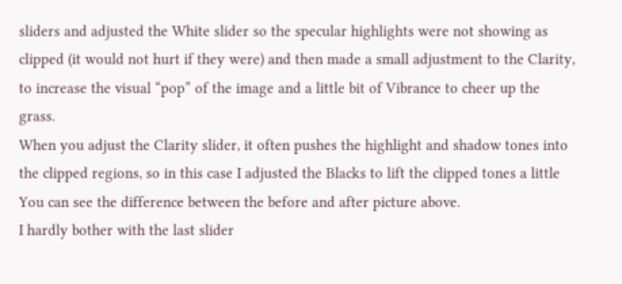sliders and adjusted the White slider so the specular highlights were not showing as clipped (it would not hurt if they were) and then made a small adjustment to the Clarity, to increase the visual “pop” of the image and a little bit of Vibrance to cheer up the grass.
When you adjust the Clarity slider, it often pushes the highlight and shadow tones into the clipped regions, so in this case I adjusted the Blacks to lift the clipped tones a little
You can see the difference between the before and after picture above.
I hardly bother with the last slider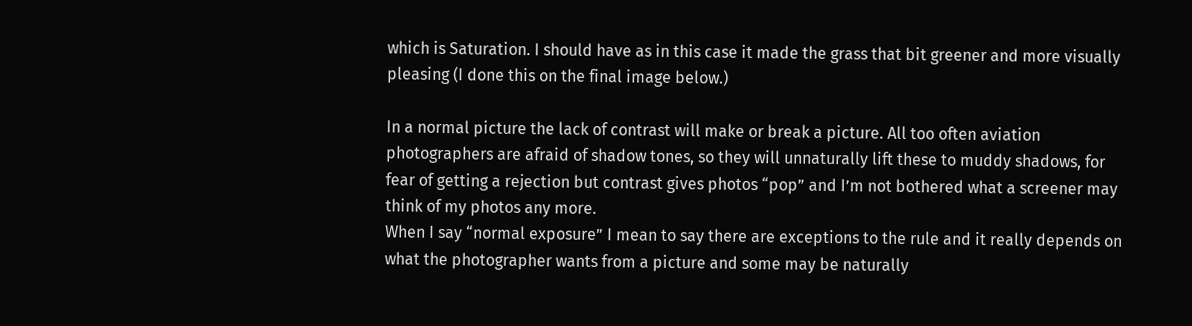which is Saturation. I should have as in this case it made the grass that bit greener and more visually pleasing (I done this on the final image below.)

In a normal picture the lack of contrast will make or break a picture. All too often aviation photographers are afraid of shadow tones, so they will unnaturally lift these to muddy shadows, for fear of getting a rejection but contrast gives photos “pop” and I’m not bothered what a screener may think of my photos any more.
When I say “normal exposure” I mean to say there are exceptions to the rule and it really depends on what the photographer wants from a picture and some may be naturally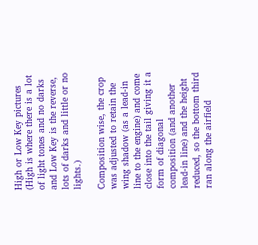High or Low Key pictures (High is where there is a lot of light tones and no darks and Low Key is the reverse, lots of darks and little or no lights.)

Composition wise, the crop was adjusted to retain the wing shadow (as a lead-in line to the engine) and come close into the tail giving it a form of diagonal composition (and another lead-in line) and the height reduced, so the bottom third ran along the airfield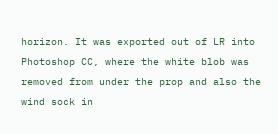horizon. It was exported out of LR into Photoshop CC, where the white blob was removed from under the prop and also the wind sock in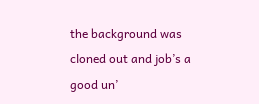the background was cloned out and job’s a good un’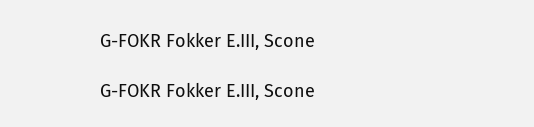G-FOKR Fokker E.III, Scone

G-FOKR Fokker E.III, Scone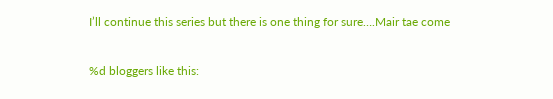I’ll continue this series but there is one thing for sure….Mair tae come

%d bloggers like this: